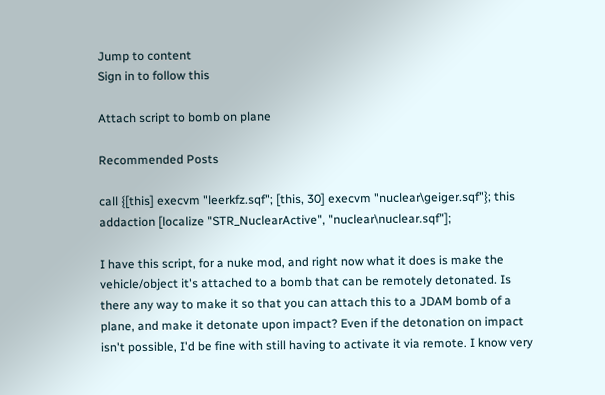Jump to content
Sign in to follow this

Attach script to bomb on plane

Recommended Posts

call {[this] execvm "leerkfz.sqf"; [this, 30] execvm "nuclear\geiger.sqf"}; this addaction [localize "STR_NuclearActive", "nuclear\nuclear.sqf"];

I have this script, for a nuke mod, and right now what it does is make the vehicle/object it's attached to a bomb that can be remotely detonated. Is there any way to make it so that you can attach this to a JDAM bomb of a plane, and make it detonate upon impact? Even if the detonation on impact isn't possible, I'd be fine with still having to activate it via remote. I know very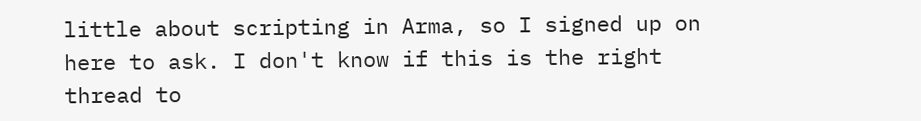little about scripting in Arma, so I signed up on here to ask. I don't know if this is the right thread to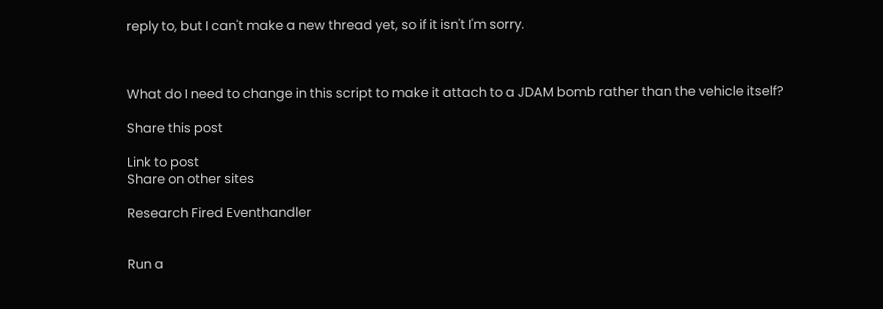reply to, but I can't make a new thread yet, so if it isn't I'm sorry.



What do I need to change in this script to make it attach to a JDAM bomb rather than the vehicle itself?

Share this post

Link to post
Share on other sites

Research Fired Eventhandler


Run a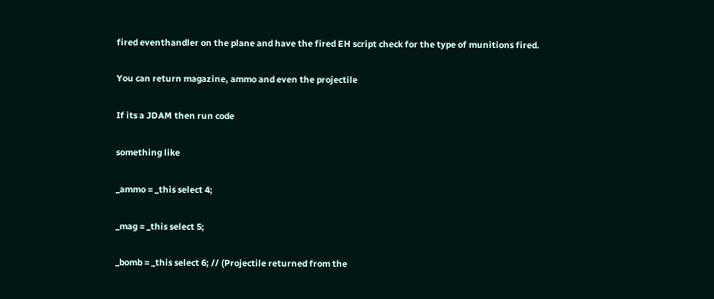fired eventhandler on the plane and have the fired EH script check for the type of munitions fired.

You can return magazine, ammo and even the projectile

If its a JDAM then run code

something like

_ammo = _this select 4;

_mag = _this select 5;

_bomb = _this select 6; // (Projectile returned from the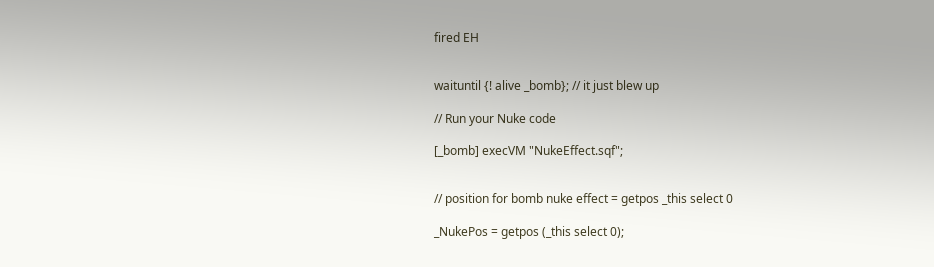fired EH


waituntil {! alive _bomb}; // it just blew up

// Run your Nuke code

[_bomb] execVM "NukeEffect.sqf";


// position for bomb nuke effect = getpos _this select 0

_NukePos = getpos (_this select 0);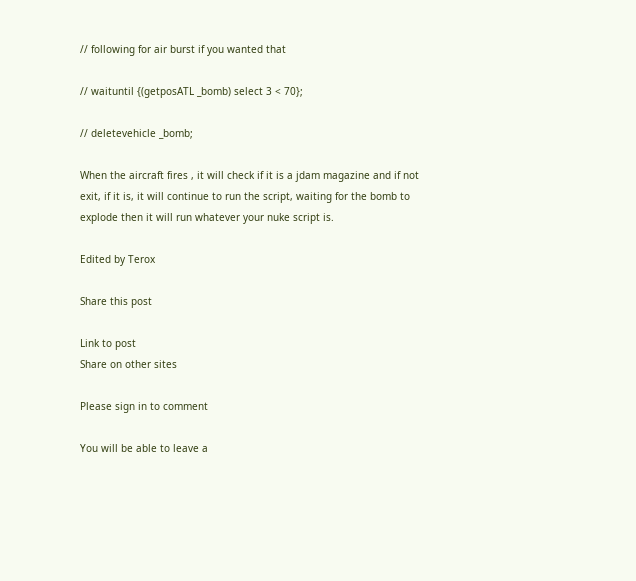// following for air burst if you wanted that

// waituntil {(getposATL _bomb) select 3 < 70};

// deletevehicle _bomb;

When the aircraft fires , it will check if it is a jdam magazine and if not exit, if it is, it will continue to run the script, waiting for the bomb to explode then it will run whatever your nuke script is.

Edited by Terox

Share this post

Link to post
Share on other sites

Please sign in to comment

You will be able to leave a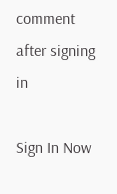comment after signing in

Sign In Now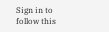Sign in to follow this